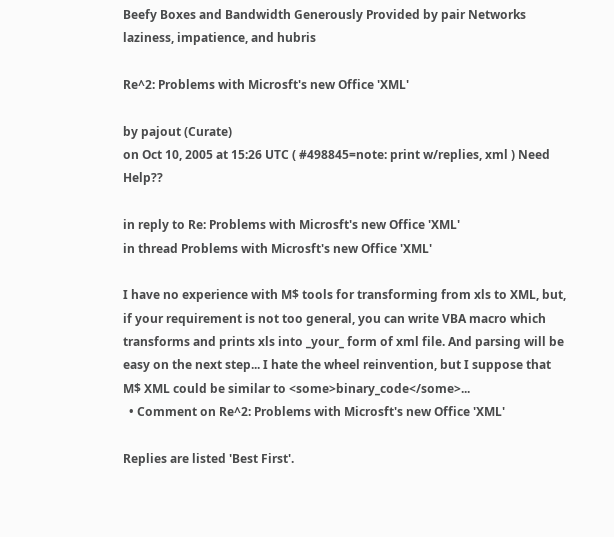Beefy Boxes and Bandwidth Generously Provided by pair Networks
laziness, impatience, and hubris

Re^2: Problems with Microsft's new Office 'XML'

by pajout (Curate)
on Oct 10, 2005 at 15:26 UTC ( #498845=note: print w/replies, xml ) Need Help??

in reply to Re: Problems with Microsft's new Office 'XML'
in thread Problems with Microsft's new Office 'XML'

I have no experience with M$ tools for transforming from xls to XML, but, if your requirement is not too general, you can write VBA macro which transforms and prints xls into _your_ form of xml file. And parsing will be easy on the next step... I hate the wheel reinvention, but I suppose that M$ XML could be similar to <some>binary_code</some>...
  • Comment on Re^2: Problems with Microsft's new Office 'XML'

Replies are listed 'Best First'.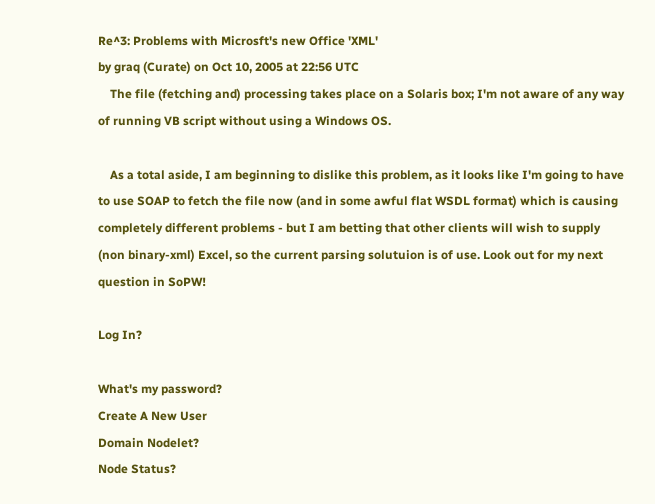Re^3: Problems with Microsft's new Office 'XML'
by graq (Curate) on Oct 10, 2005 at 22:56 UTC
    The file (fetching and) processing takes place on a Solaris box; I'm not aware of any way of running VB script without using a Windows OS.

    As a total aside, I am beginning to dislike this problem, as it looks like I'm going to have to use SOAP to fetch the file now (and in some awful flat WSDL format) which is causing completely different problems - but I am betting that other clients will wish to supply (non binary-xml) Excel, so the current parsing solutuion is of use. Look out for my next question in SoPW!

Log In?

What's my password?
Create A New User
Domain Nodelet?
Node Status?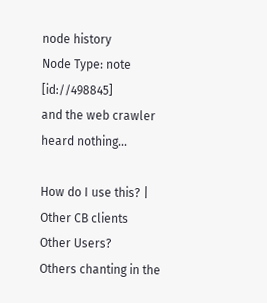node history
Node Type: note [id://498845]
and the web crawler heard nothing...

How do I use this? | Other CB clients
Other Users?
Others chanting in the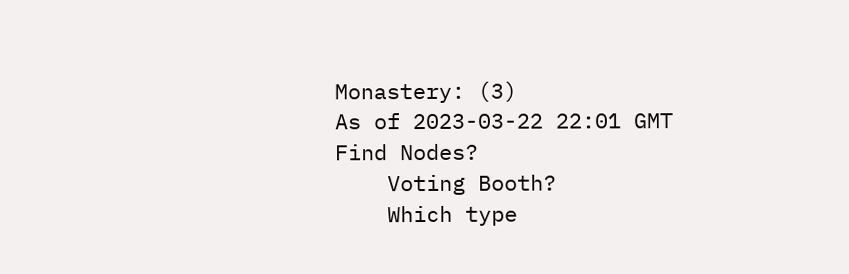Monastery: (3)
As of 2023-03-22 22:01 GMT
Find Nodes?
    Voting Booth?
    Which type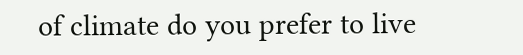of climate do you prefer to live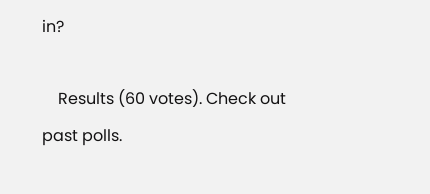in?

    Results (60 votes). Check out past polls.